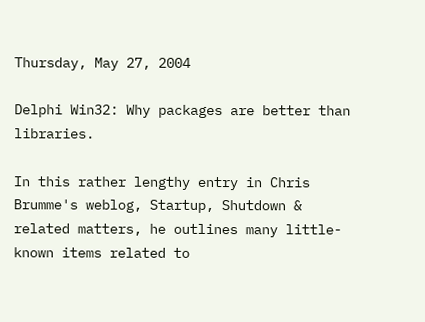Thursday, May 27, 2004

Delphi Win32: Why packages are better than libraries.

In this rather lengthy entry in Chris Brumme's weblog, Startup, Shutdown & related matters, he outlines many little-known items related to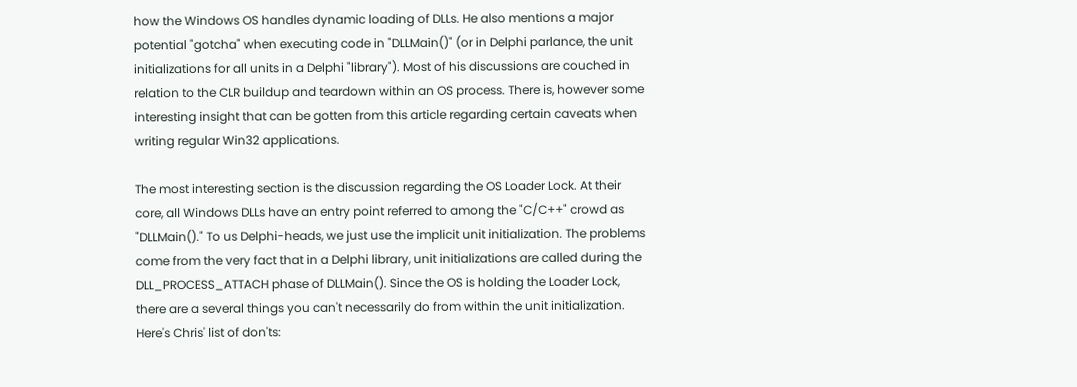how the Windows OS handles dynamic loading of DLLs. He also mentions a major potential "gotcha" when executing code in "DLLMain()" (or in Delphi parlance, the unit initializations for all units in a Delphi "library"). Most of his discussions are couched in relation to the CLR buildup and teardown within an OS process. There is, however some interesting insight that can be gotten from this article regarding certain caveats when writing regular Win32 applications.

The most interesting section is the discussion regarding the OS Loader Lock. At their core, all Windows DLLs have an entry point referred to among the "C/C++" crowd as "DLLMain()." To us Delphi-heads, we just use the implicit unit initialization. The problems come from the very fact that in a Delphi library, unit initializations are called during the DLL_PROCESS_ATTACH phase of DLLMain(). Since the OS is holding the Loader Lock, there are a several things you can't necessarily do from within the unit initialization. Here's Chris' list of don'ts: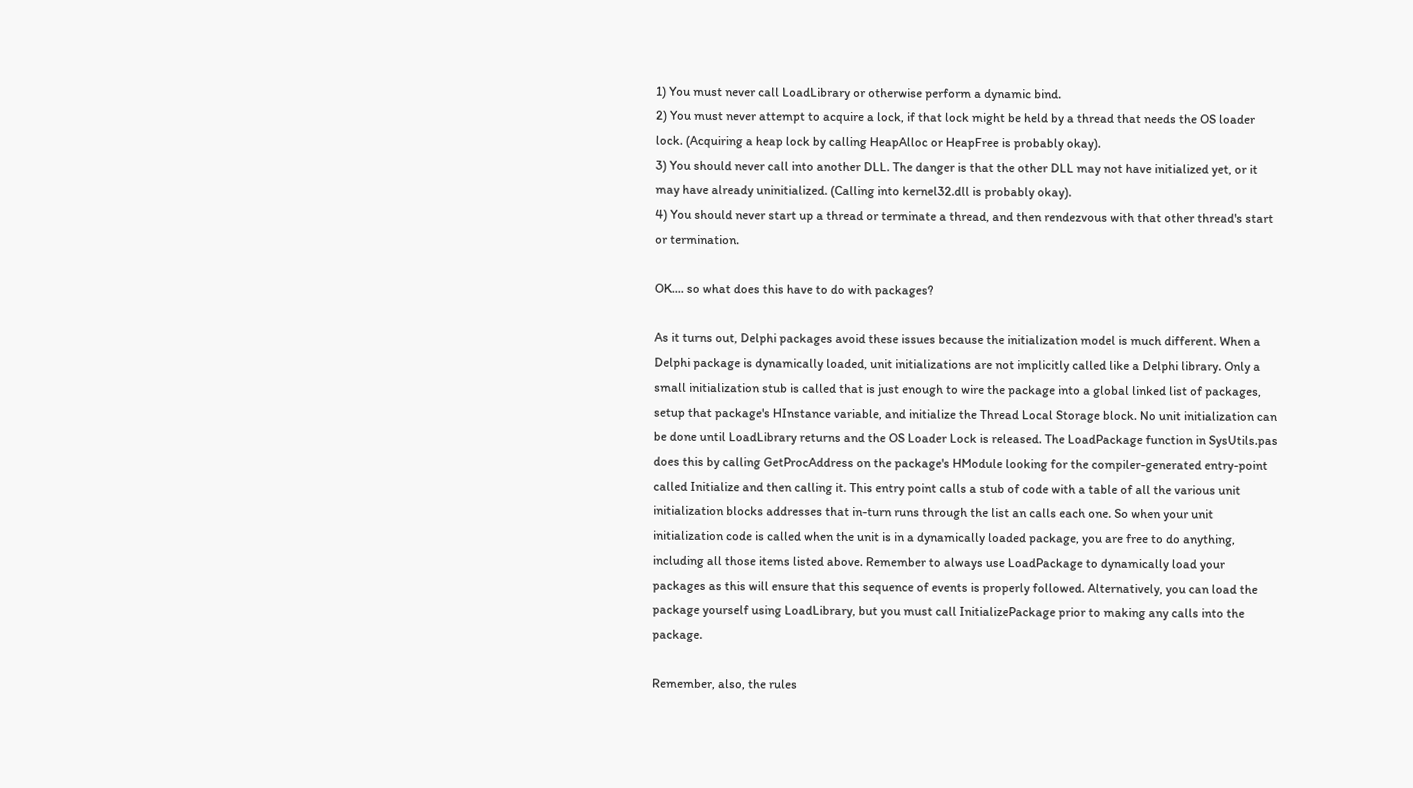1) You must never call LoadLibrary or otherwise perform a dynamic bind.
2) You must never attempt to acquire a lock, if that lock might be held by a thread that needs the OS loader lock. (Acquiring a heap lock by calling HeapAlloc or HeapFree is probably okay).
3) You should never call into another DLL. The danger is that the other DLL may not have initialized yet, or it may have already uninitialized. (Calling into kernel32.dll is probably okay).
4) You should never start up a thread or terminate a thread, and then rendezvous with that other thread's start or termination.

OK.... so what does this have to do with packages?

As it turns out, Delphi packages avoid these issues because the initialization model is much different. When a Delphi package is dynamically loaded, unit initializations are not implicitly called like a Delphi library. Only a small initialization stub is called that is just enough to wire the package into a global linked list of packages, setup that package's HInstance variable, and initialize the Thread Local Storage block. No unit initialization can be done until LoadLibrary returns and the OS Loader Lock is released. The LoadPackage function in SysUtils.pas does this by calling GetProcAddress on the package's HModule looking for the compiler-generated entry-point called Initialize and then calling it. This entry point calls a stub of code with a table of all the various unit initialization blocks addresses that in-turn runs through the list an calls each one. So when your unit initialization code is called when the unit is in a dynamically loaded package, you are free to do anything, including all those items listed above. Remember to always use LoadPackage to dynamically load your packages as this will ensure that this sequence of events is properly followed. Alternatively, you can load the package yourself using LoadLibrary, but you must call InitializePackage prior to making any calls into the package.

Remember, also, the rules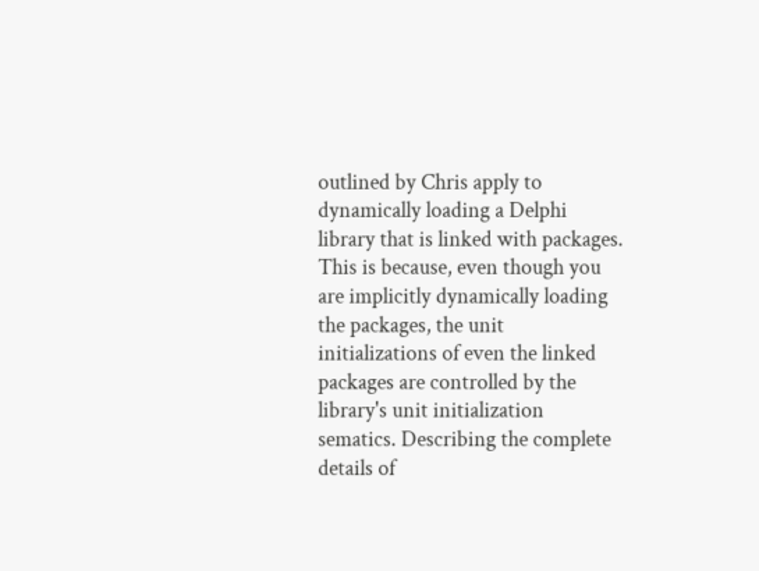outlined by Chris apply to dynamically loading a Delphi library that is linked with packages. This is because, even though you are implicitly dynamically loading the packages, the unit initializations of even the linked packages are controlled by the library's unit initialization sematics. Describing the complete details of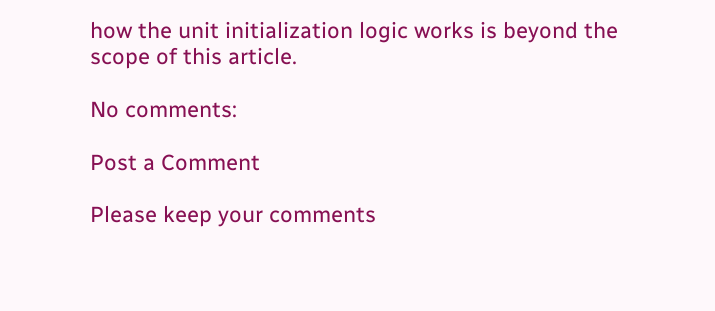how the unit initialization logic works is beyond the scope of this article.

No comments:

Post a Comment

Please keep your comments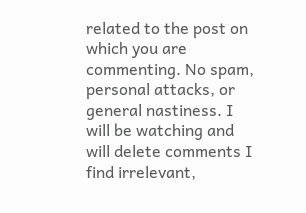related to the post on which you are commenting. No spam, personal attacks, or general nastiness. I will be watching and will delete comments I find irrelevant,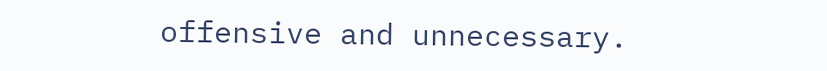offensive and unnecessary.